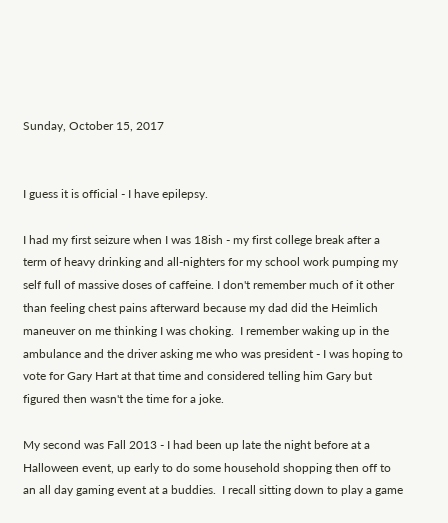Sunday, October 15, 2017


I guess it is official - I have epilepsy.

I had my first seizure when I was 18ish - my first college break after a term of heavy drinking and all-nighters for my school work pumping my self full of massive doses of caffeine. I don't remember much of it other than feeling chest pains afterward because my dad did the Heimlich maneuver on me thinking I was choking.  I remember waking up in the ambulance and the driver asking me who was president - I was hoping to vote for Gary Hart at that time and considered telling him Gary but figured then wasn't the time for a joke.

My second was Fall 2013 - I had been up late the night before at a Halloween event, up early to do some household shopping then off to an all day gaming event at a buddies.  I recall sitting down to play a game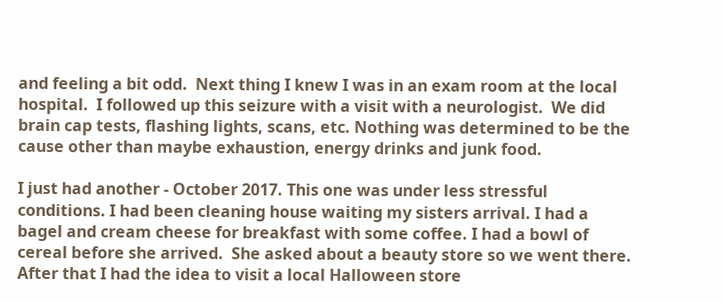and feeling a bit odd.  Next thing I knew I was in an exam room at the local hospital.  I followed up this seizure with a visit with a neurologist.  We did brain cap tests, flashing lights, scans, etc. Nothing was determined to be the cause other than maybe exhaustion, energy drinks and junk food.

I just had another - October 2017. This one was under less stressful conditions. I had been cleaning house waiting my sisters arrival. I had a bagel and cream cheese for breakfast with some coffee. I had a bowl of cereal before she arrived.  She asked about a beauty store so we went there.  After that I had the idea to visit a local Halloween store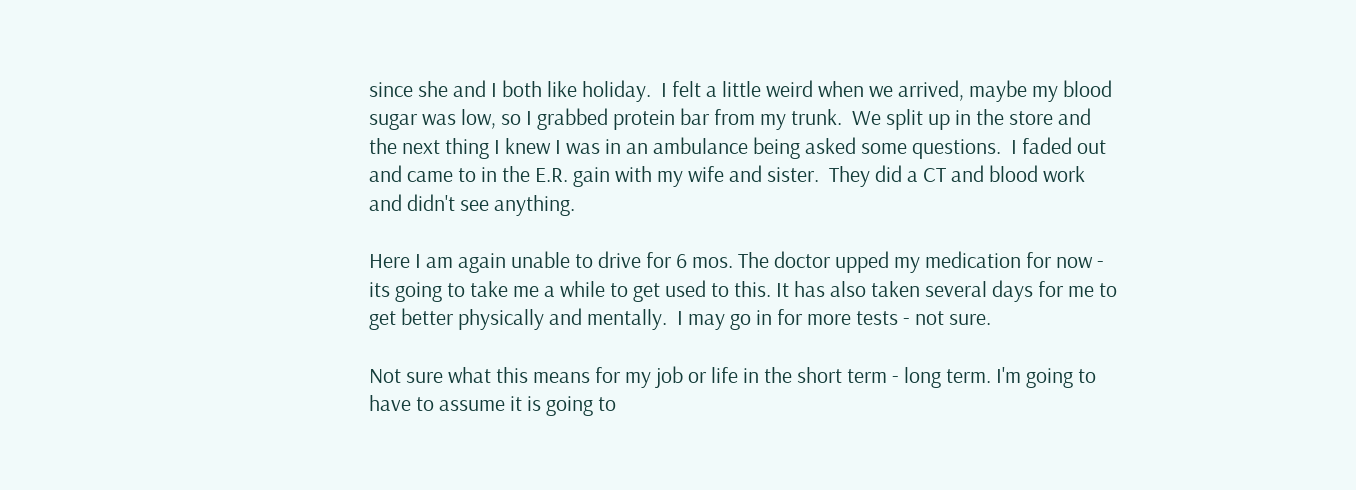since she and I both like holiday.  I felt a little weird when we arrived, maybe my blood sugar was low, so I grabbed protein bar from my trunk.  We split up in the store and the next thing I knew I was in an ambulance being asked some questions.  I faded out and came to in the E.R. gain with my wife and sister.  They did a CT and blood work and didn't see anything.

Here I am again unable to drive for 6 mos. The doctor upped my medication for now - its going to take me a while to get used to this. It has also taken several days for me to get better physically and mentally.  I may go in for more tests - not sure.

Not sure what this means for my job or life in the short term - long term. I'm going to have to assume it is going to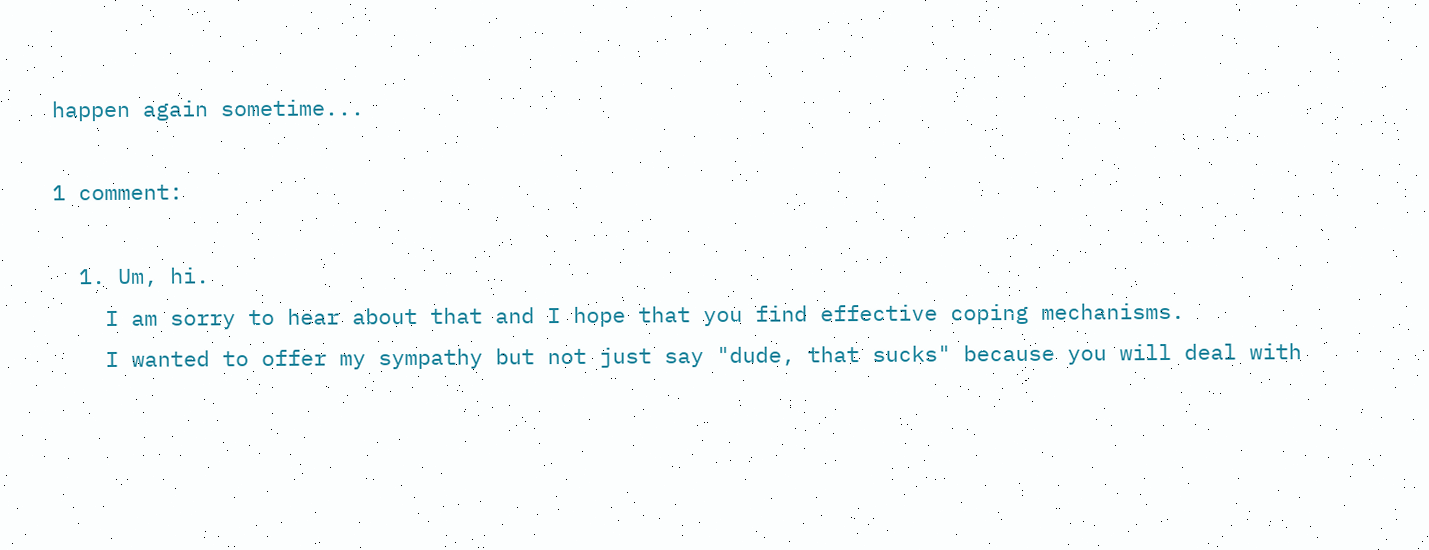happen again sometime...

1 comment:

  1. Um, hi.
    I am sorry to hear about that and I hope that you find effective coping mechanisms.
    I wanted to offer my sympathy but not just say "dude, that sucks" because you will deal with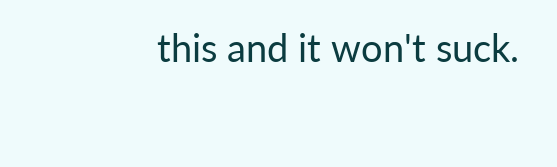this and it won't suck.